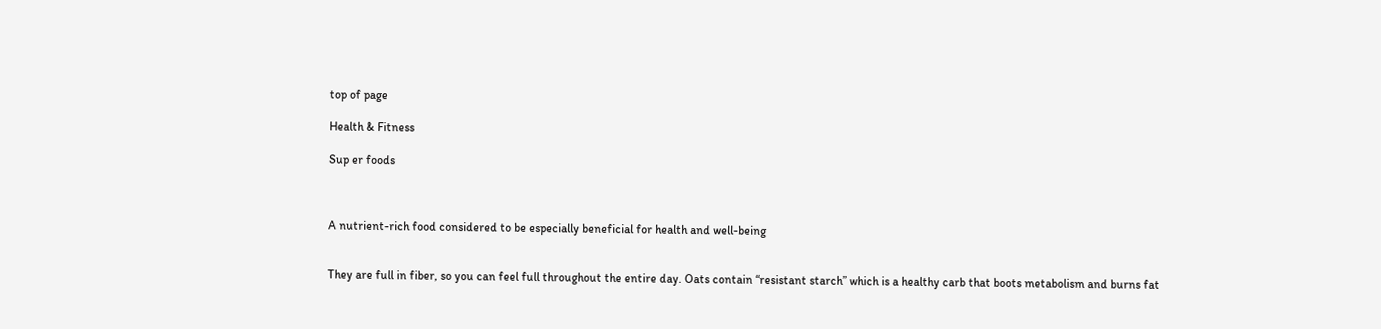top of page

Health & Fitness

Sup er foods



A nutrient-rich food considered to be especially beneficial for health and well-being


They are full in fiber, so you can feel full throughout the entire day. Oats contain “resistant starch” which is a healthy carb that boots metabolism and burns fat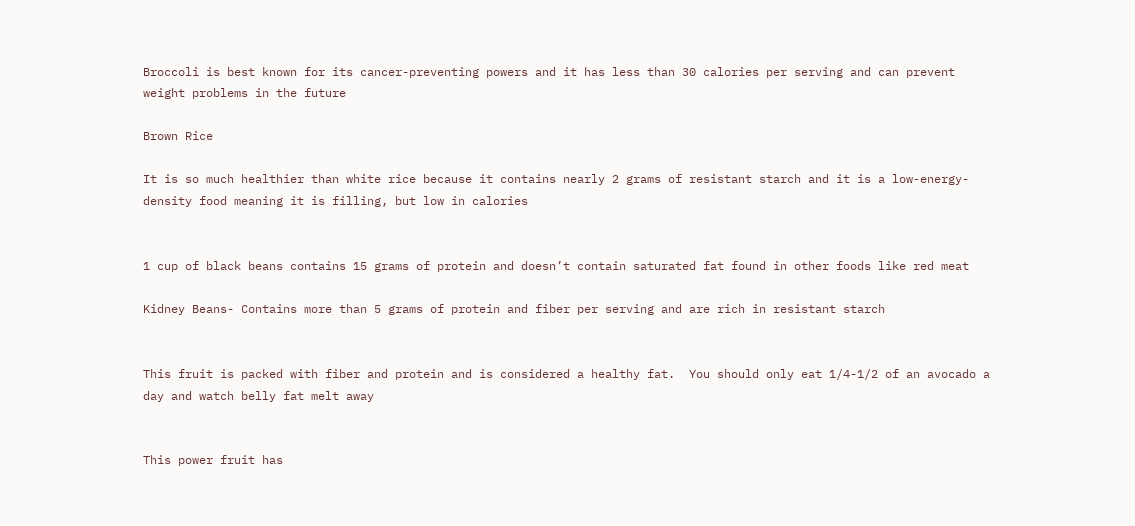Broccoli is best known for its cancer-preventing powers and it has less than 30 calories per serving and can prevent weight problems in the future

Brown Rice

It is so much healthier than white rice because it contains nearly 2 grams of resistant starch and it is a low-energy-density food meaning it is filling, but low in calories


1 cup of black beans contains 15 grams of protein and doesn’t contain saturated fat found in other foods like red meat

Kidney Beans- Contains more than 5 grams of protein and fiber per serving and are rich in resistant starch


This fruit is packed with fiber and protein and is considered a healthy fat.  You should only eat 1/4-1/2 of an avocado a day and watch belly fat melt away


This power fruit has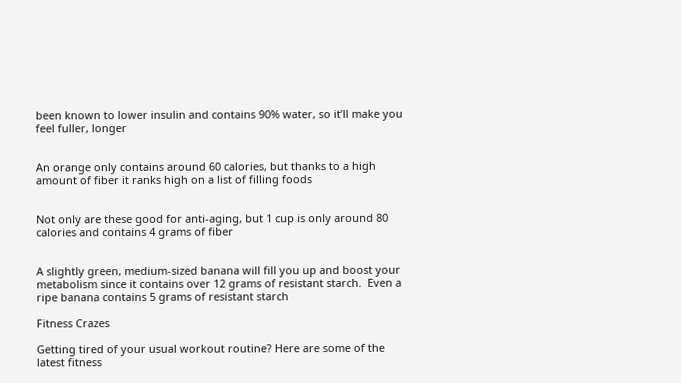been known to lower insulin and contains 90% water, so it’ll make you feel fuller, longer


An orange only contains around 60 calories, but thanks to a high amount of fiber it ranks high on a list of filling foods


Not only are these good for anti-aging, but 1 cup is only around 80 calories and contains 4 grams of fiber


A slightly green, medium-sized banana will fill you up and boost your metabolism since it contains over 12 grams of resistant starch.  Even a ripe banana contains 5 grams of resistant starch

Fitness Crazes

Getting tired of your usual workout routine? Here are some of the latest fitness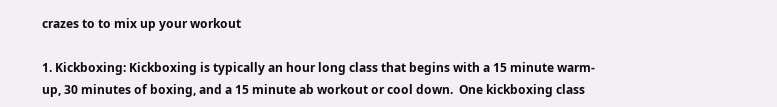crazes to to mix up your workout

1. Kickboxing: Kickboxing is typically an hour long class that begins with a 15 minute warm-up, 30 minutes of boxing, and a 15 minute ab workout or cool down.  One kickboxing class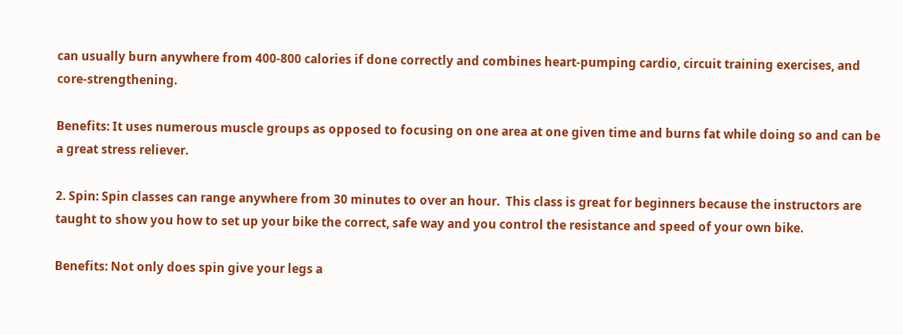can usually burn anywhere from 400-800 calories if done correctly and combines heart-pumping cardio, circuit training exercises, and core-strengthening.

Benefits: It uses numerous muscle groups as opposed to focusing on one area at one given time and burns fat while doing so and can be a great stress reliever.

2. Spin: Spin classes can range anywhere from 30 minutes to over an hour.  This class is great for beginners because the instructors are taught to show you how to set up your bike the correct, safe way and you control the resistance and speed of your own bike.

Benefits: Not only does spin give your legs a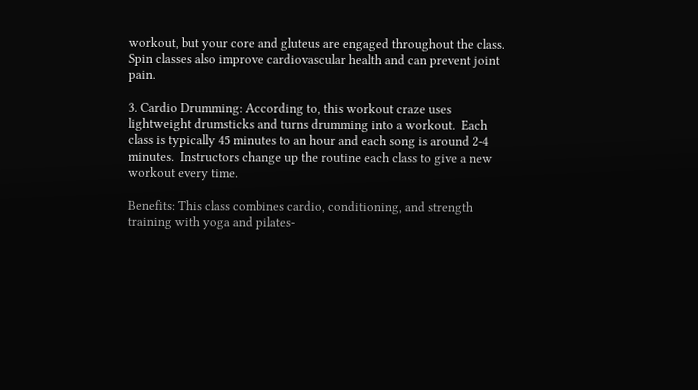workout, but your core and gluteus are engaged throughout the class. Spin classes also improve cardiovascular health and can prevent joint pain.

3. Cardio Drumming: According to, this workout craze uses lightweight drumsticks and turns drumming into a workout.  Each class is typically 45 minutes to an hour and each song is around 2-4 minutes.  Instructors change up the routine each class to give a new workout every time.

Benefits: This class combines cardio, conditioning, and strength training with yoga and pilates-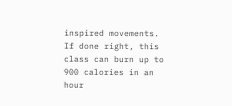inspired movements.  If done right, this class can burn up to 900 calories in an hour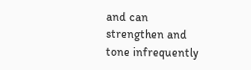and can strengthen and tone infrequently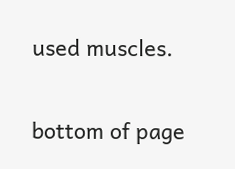used muscles.

bottom of page